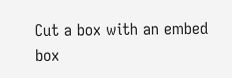Cut a box with an embed box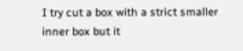I try cut a box with a strict smaller inner box but it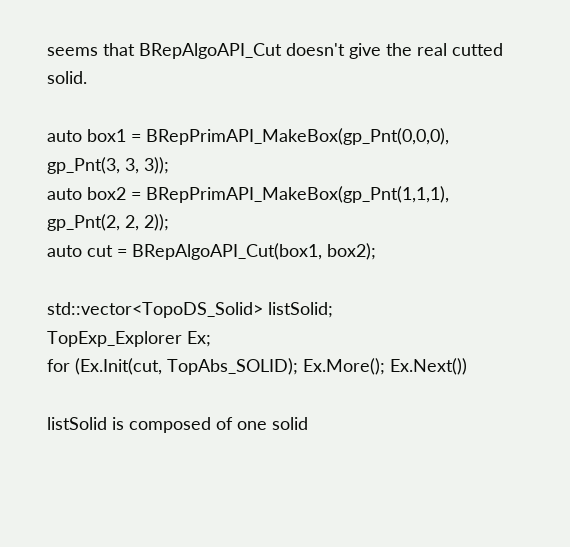seems that BRepAlgoAPI_Cut doesn't give the real cutted solid.

auto box1 = BRepPrimAPI_MakeBox(gp_Pnt(0,0,0), gp_Pnt(3, 3, 3));
auto box2 = BRepPrimAPI_MakeBox(gp_Pnt(1,1,1), gp_Pnt(2, 2, 2));
auto cut = BRepAlgoAPI_Cut(box1, box2);

std::vector<TopoDS_Solid> listSolid;
TopExp_Explorer Ex;
for (Ex.Init(cut, TopAbs_SOLID); Ex.More(); Ex.Next())

listSolid is composed of one solid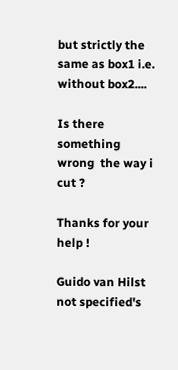but strictly the same as box1 i.e. without box2....

Is there something wrong  the way i cut ?

Thanks for your help !

Guido van Hilst not specified's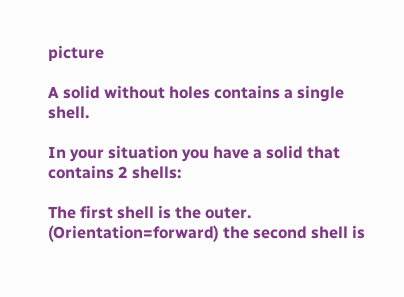picture

A solid without holes contains a single shell.

In your situation you have a solid that contains 2 shells:

The first shell is the outer. (Orientation=forward) the second shell is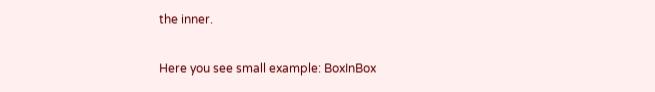the inner.

Here you see small example: BoxInBox